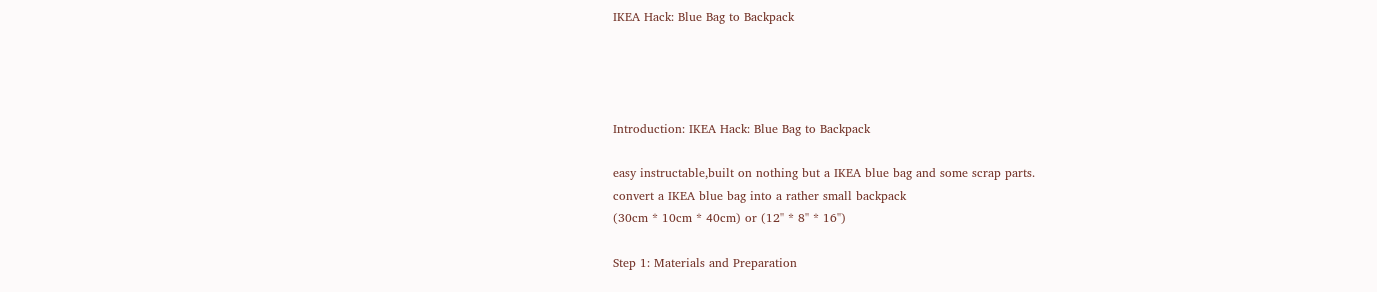IKEA Hack: Blue Bag to Backpack




Introduction: IKEA Hack: Blue Bag to Backpack

easy instructable,built on nothing but a IKEA blue bag and some scrap parts.
convert a IKEA blue bag into a rather small backpack
(30cm * 10cm * 40cm) or (12'' * 8'' * 16'')

Step 1: Materials and Preparation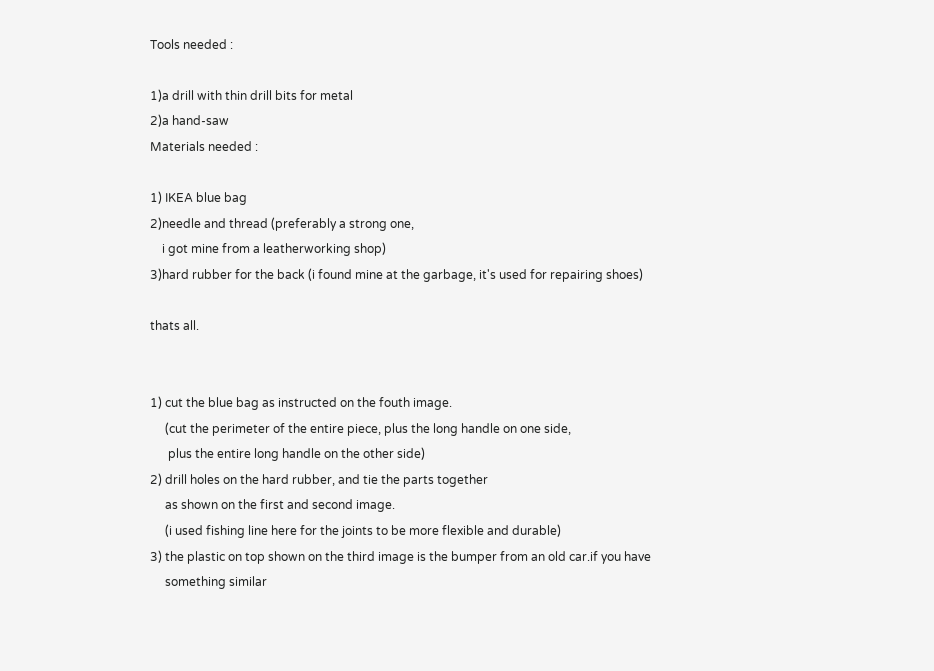Tools needed :

1)a drill with thin drill bits for metal
2)a hand-saw
Materials needed :

1) IKEA blue bag
2)needle and thread (preferably a strong one,
    i got mine from a leatherworking shop)
3)hard rubber for the back (i found mine at the garbage, it's used for repairing shoes)

thats all.


1) cut the blue bag as instructed on the fouth image.
     (cut the perimeter of the entire piece, plus the long handle on one side,
      plus the entire long handle on the other side)
2) drill holes on the hard rubber, and tie the parts together
     as shown on the first and second image.
     (i used fishing line here for the joints to be more flexible and durable)
3) the plastic on top shown on the third image is the bumper from an old car.if you have
     something similar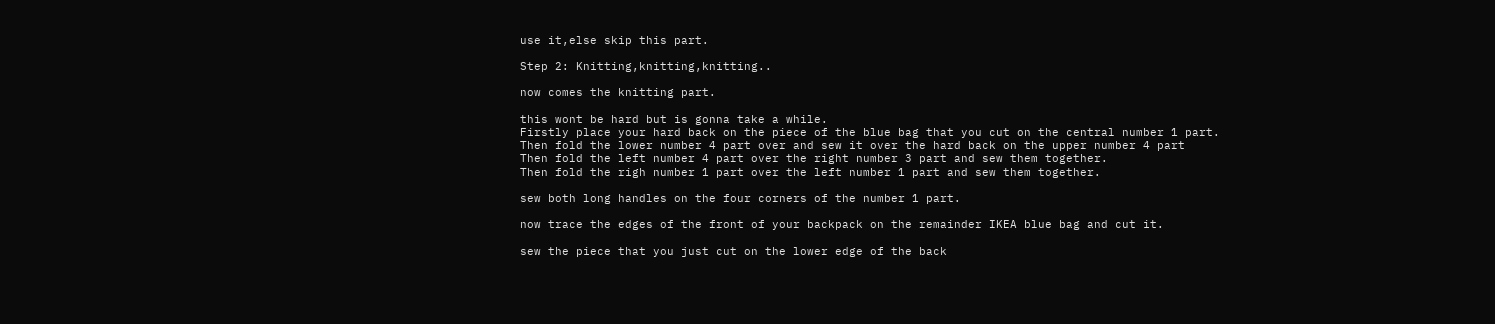use it,else skip this part.

Step 2: Knitting,knitting,knitting..

now comes the knitting part.

this wont be hard but is gonna take a while.
Firstly place your hard back on the piece of the blue bag that you cut on the central number 1 part.
Then fold the lower number 4 part over and sew it over the hard back on the upper number 4 part
Then fold the left number 4 part over the right number 3 part and sew them together.
Then fold the righ number 1 part over the left number 1 part and sew them together.

sew both long handles on the four corners of the number 1 part.

now trace the edges of the front of your backpack on the remainder IKEA blue bag and cut it.

sew the piece that you just cut on the lower edge of the back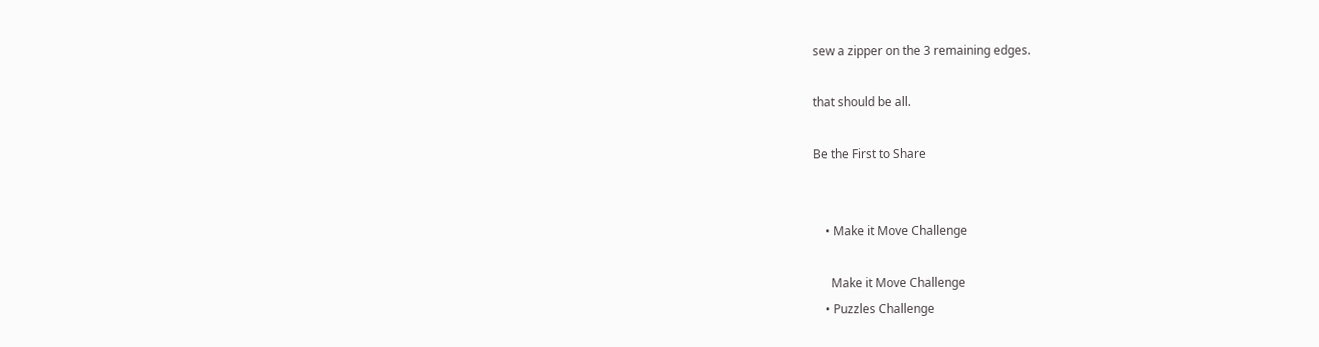sew a zipper on the 3 remaining edges.

that should be all.

Be the First to Share


    • Make it Move Challenge

      Make it Move Challenge
    • Puzzles Challenge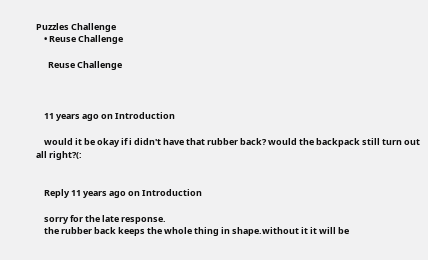Puzzles Challenge
    • Reuse Challenge

      Reuse Challenge



    11 years ago on Introduction

    would it be okay if i didn't have that rubber back? would the backpack still turn out all right?(:


    Reply 11 years ago on Introduction

    sorry for the late response.
    the rubber back keeps the whole thing in shape.without it it will be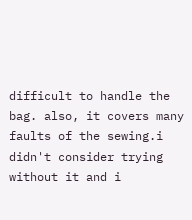difficult to handle the bag. also, it covers many faults of the sewing.i didn't consider trying without it and i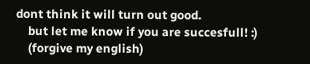dont think it will turn out good.
    but let me know if you are succesfull! :)
    (forgive my english)